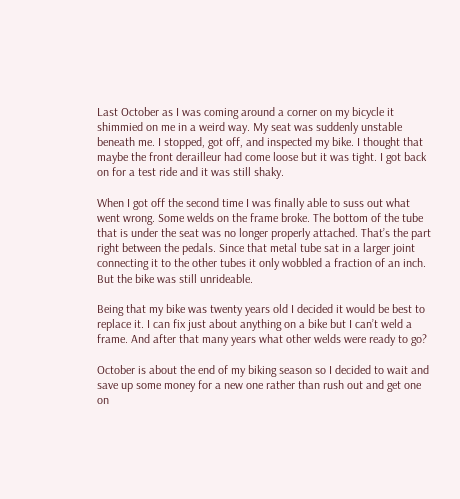Last October as I was coming around a corner on my bicycle it shimmied on me in a weird way. My seat was suddenly unstable beneath me. I stopped, got off, and inspected my bike. I thought that maybe the front derailleur had come loose but it was tight. I got back on for a test ride and it was still shaky.

When I got off the second time I was finally able to suss out what went wrong. Some welds on the frame broke. The bottom of the tube that is under the seat was no longer properly attached. That’s the part right between the pedals. Since that metal tube sat in a larger joint connecting it to the other tubes it only wobbled a fraction of an inch. But the bike was still unrideable.

Being that my bike was twenty years old I decided it would be best to replace it. I can fix just about anything on a bike but I can’t weld a frame. And after that many years what other welds were ready to go?

October is about the end of my biking season so I decided to wait and save up some money for a new one rather than rush out and get one on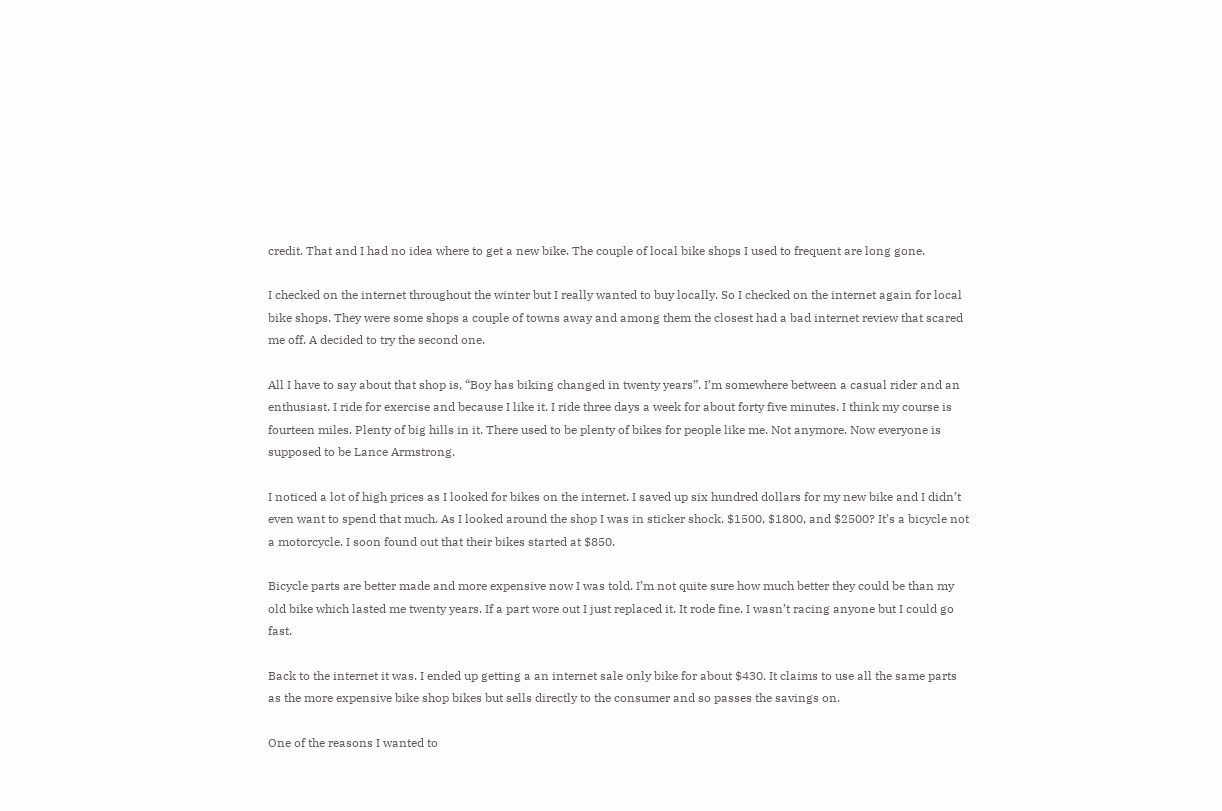credit. That and I had no idea where to get a new bike. The couple of local bike shops I used to frequent are long gone.

I checked on the internet throughout the winter but I really wanted to buy locally. So I checked on the internet again for local bike shops. They were some shops a couple of towns away and among them the closest had a bad internet review that scared me off. A decided to try the second one.

All I have to say about that shop is, “Boy has biking changed in twenty years”. I’m somewhere between a casual rider and an enthusiast. I ride for exercise and because I like it. I ride three days a week for about forty five minutes. I think my course is fourteen miles. Plenty of big hills in it. There used to be plenty of bikes for people like me. Not anymore. Now everyone is supposed to be Lance Armstrong.

I noticed a lot of high prices as I looked for bikes on the internet. I saved up six hundred dollars for my new bike and I didn’t even want to spend that much. As I looked around the shop I was in sticker shock. $1500, $1800, and $2500? It’s a bicycle not a motorcycle. I soon found out that their bikes started at $850.

Bicycle parts are better made and more expensive now I was told. I’m not quite sure how much better they could be than my old bike which lasted me twenty years. If a part wore out I just replaced it. It rode fine. I wasn’t racing anyone but I could go fast.

Back to the internet it was. I ended up getting a an internet sale only bike for about $430. It claims to use all the same parts as the more expensive bike shop bikes but sells directly to the consumer and so passes the savings on.

One of the reasons I wanted to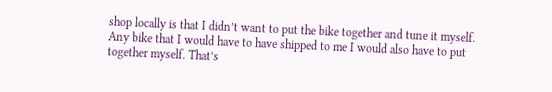shop locally is that I didn’t want to put the bike together and tune it myself. Any bike that I would have to have shipped to me I would also have to put together myself. That’s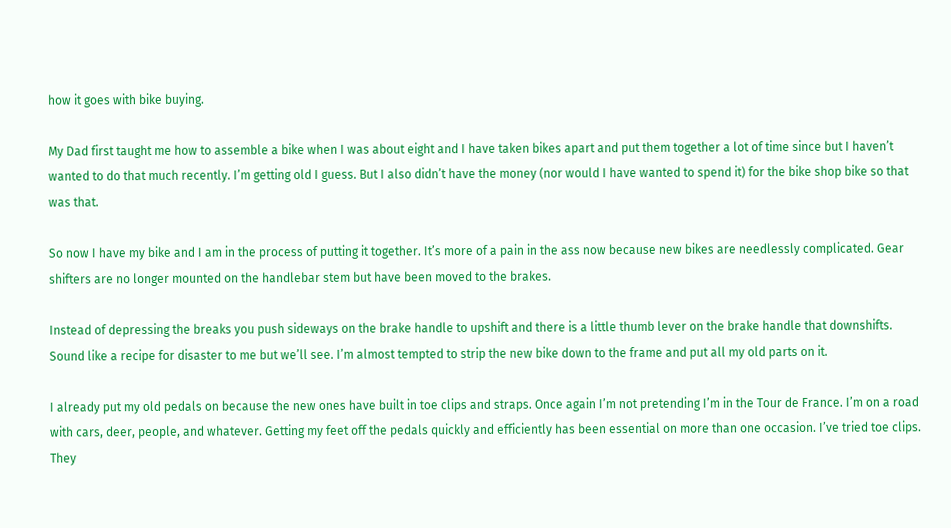how it goes with bike buying.

My Dad first taught me how to assemble a bike when I was about eight and I have taken bikes apart and put them together a lot of time since but I haven’t wanted to do that much recently. I’m getting old I guess. But I also didn’t have the money (nor would I have wanted to spend it) for the bike shop bike so that was that.

So now I have my bike and I am in the process of putting it together. It’s more of a pain in the ass now because new bikes are needlessly complicated. Gear shifters are no longer mounted on the handlebar stem but have been moved to the brakes.

Instead of depressing the breaks you push sideways on the brake handle to upshift and there is a little thumb lever on the brake handle that downshifts. Sound like a recipe for disaster to me but we’ll see. I’m almost tempted to strip the new bike down to the frame and put all my old parts on it.

I already put my old pedals on because the new ones have built in toe clips and straps. Once again I’m not pretending I’m in the Tour de France. I’m on a road with cars, deer, people, and whatever. Getting my feet off the pedals quickly and efficiently has been essential on more than one occasion. I’ve tried toe clips. They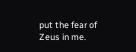put the fear of Zeus in me.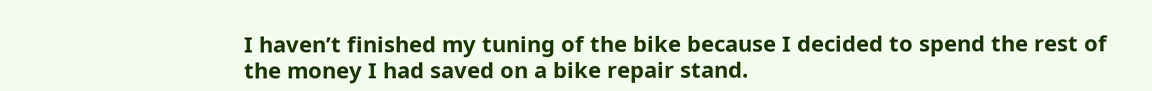I haven’t finished my tuning of the bike because I decided to spend the rest of the money I had saved on a bike repair stand.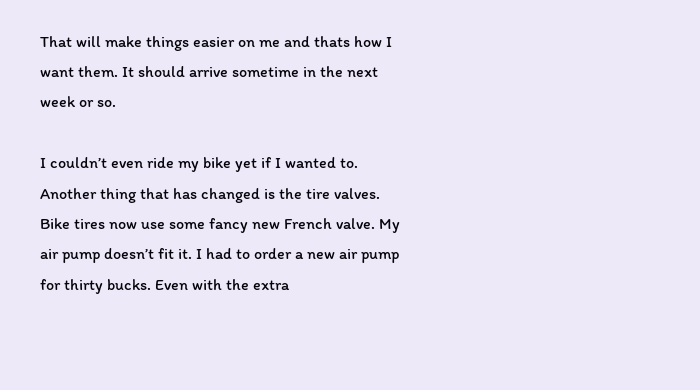That will make things easier on me and thats how I want them. It should arrive sometime in the next week or so.

I couldn’t even ride my bike yet if I wanted to. Another thing that has changed is the tire valves. Bike tires now use some fancy new French valve. My air pump doesn’t fit it. I had to order a new air pump for thirty bucks. Even with the extra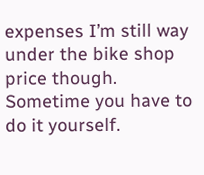expenses I’m still way under the bike shop price though. Sometime you have to do it yourself.